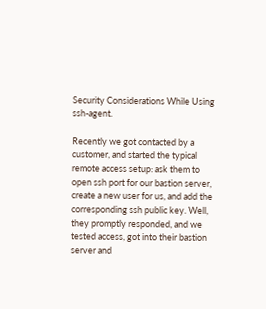Security Considerations While Using ssh-agent.

Recently we got contacted by a customer, and started the typical remote access setup: ask them to open ssh port for our bastion server, create a new user for us, and add the corresponding ssh public key. Well, they promptly responded, and we tested access, got into their bastion server and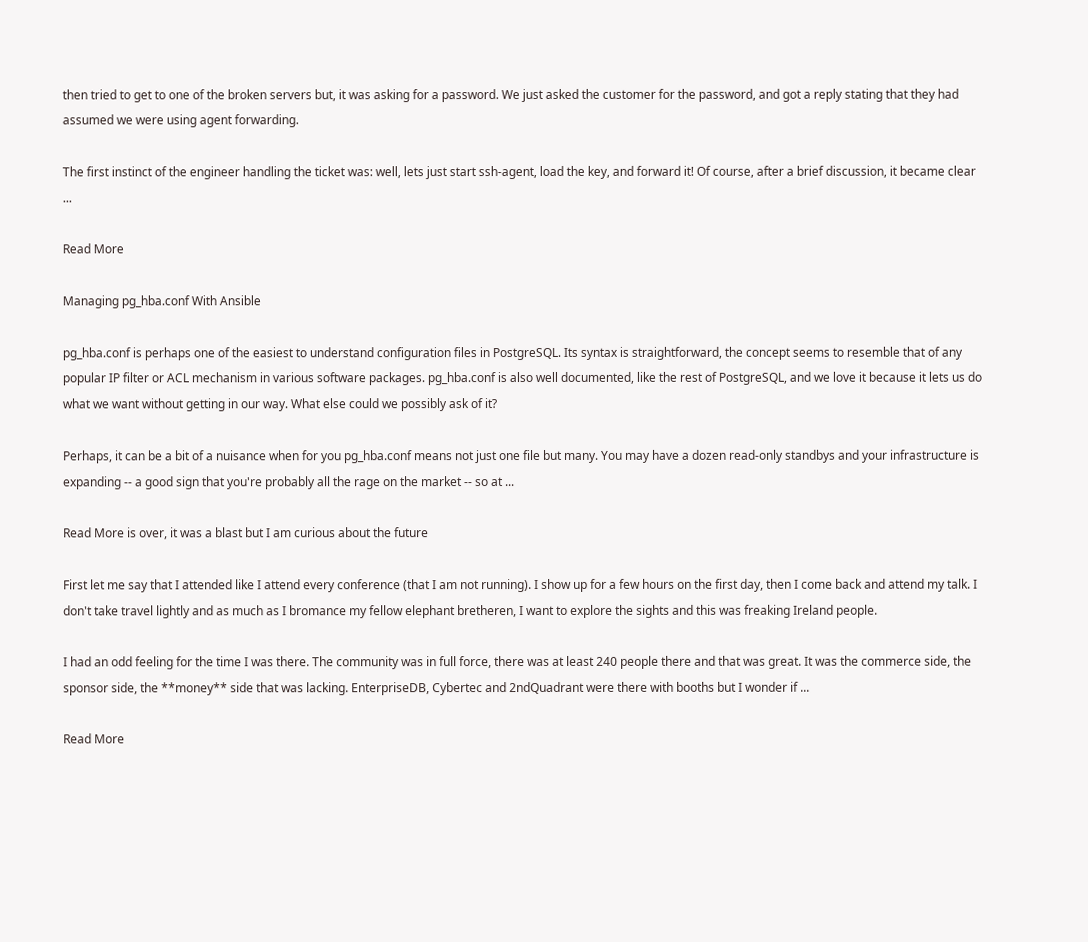then tried to get to one of the broken servers but, it was asking for a password. We just asked the customer for the password, and got a reply stating that they had assumed we were using agent forwarding.

The first instinct of the engineer handling the ticket was: well, lets just start ssh-agent, load the key, and forward it! Of course, after a brief discussion, it became clear ...

Read More

Managing pg_hba.conf With Ansible

pg_hba.conf is perhaps one of the easiest to understand configuration files in PostgreSQL. Its syntax is straightforward, the concept seems to resemble that of any popular IP filter or ACL mechanism in various software packages. pg_hba.conf is also well documented, like the rest of PostgreSQL, and we love it because it lets us do what we want without getting in our way. What else could we possibly ask of it?

Perhaps, it can be a bit of a nuisance when for you pg_hba.conf means not just one file but many. You may have a dozen read-only standbys and your infrastructure is expanding -- a good sign that you're probably all the rage on the market -- so at ...

Read More is over, it was a blast but I am curious about the future

First let me say that I attended like I attend every conference (that I am not running). I show up for a few hours on the first day, then I come back and attend my talk. I don't take travel lightly and as much as I bromance my fellow elephant bretheren, I want to explore the sights and this was freaking Ireland people.

I had an odd feeling for the time I was there. The community was in full force, there was at least 240 people there and that was great. It was the commerce side, the sponsor side, the **money** side that was lacking. EnterpriseDB, Cybertec and 2ndQuadrant were there with booths but I wonder if ...

Read More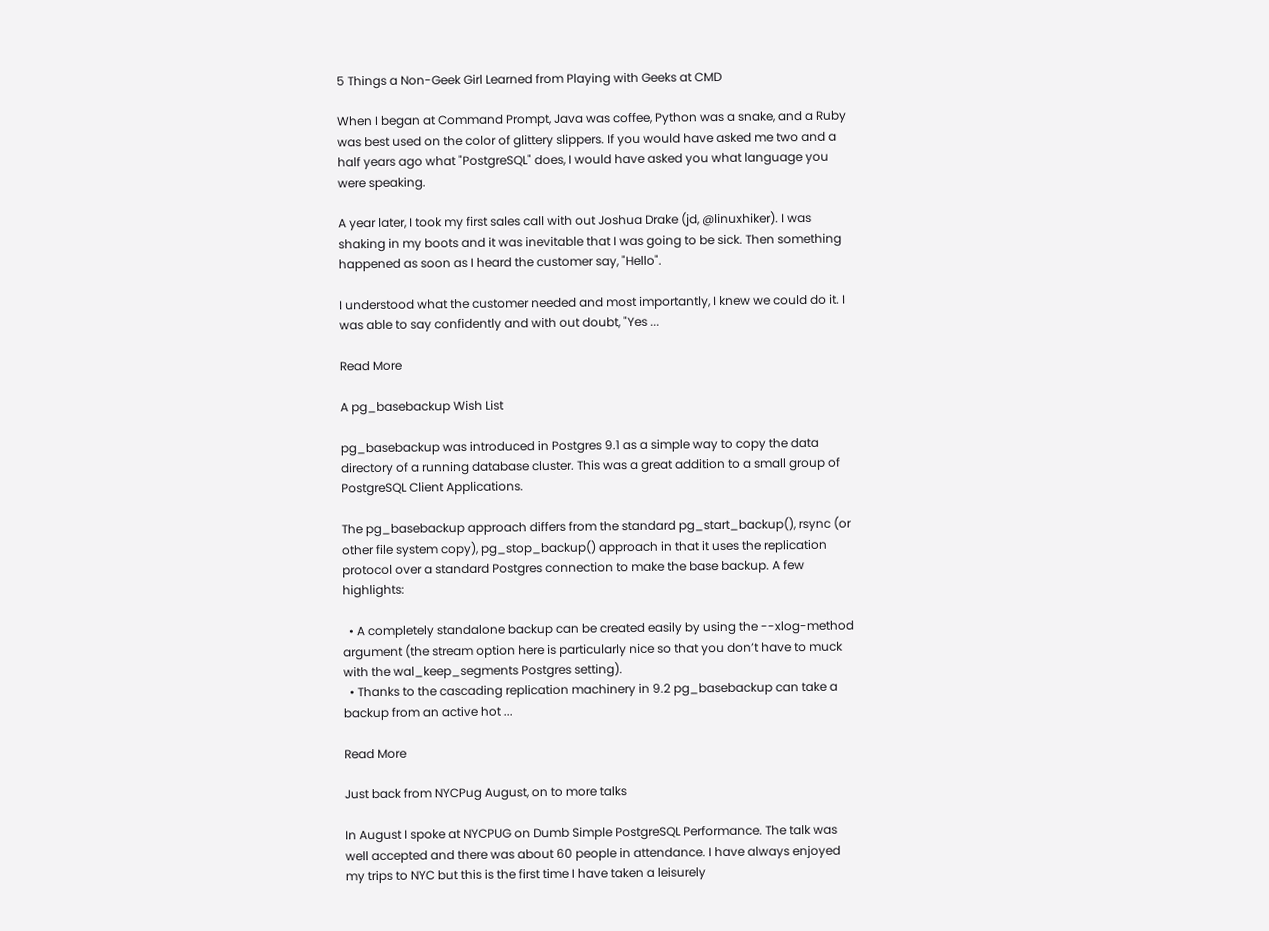5 Things a Non-Geek Girl Learned from Playing with Geeks at CMD

When I began at Command Prompt, Java was coffee, Python was a snake, and a Ruby was best used on the color of glittery slippers. If you would have asked me two and a half years ago what "PostgreSQL" does, I would have asked you what language you were speaking.

A year later, I took my first sales call with out Joshua Drake (jd, @linuxhiker). I was shaking in my boots and it was inevitable that I was going to be sick. Then something happened as soon as I heard the customer say, "Hello".

I understood what the customer needed and most importantly, I knew we could do it. I was able to say confidently and with out doubt, "Yes ...

Read More

A pg_basebackup Wish List

pg_basebackup was introduced in Postgres 9.1 as a simple way to copy the data directory of a running database cluster. This was a great addition to a small group of PostgreSQL Client Applications.

The pg_basebackup approach differs from the standard pg_start_backup(), rsync (or other file system copy), pg_stop_backup() approach in that it uses the replication protocol over a standard Postgres connection to make the base backup. A few highlights:

  • A completely standalone backup can be created easily by using the --xlog-method argument (the stream option here is particularly nice so that you don’t have to muck with the wal_keep_segments Postgres setting).
  • Thanks to the cascading replication machinery in 9.2 pg_basebackup can take a backup from an active hot ...

Read More

Just back from NYCPug August, on to more talks

In August I spoke at NYCPUG on Dumb Simple PostgreSQL Performance. The talk was well accepted and there was about 60 people in attendance. I have always enjoyed my trips to NYC but this is the first time I have taken a leisurely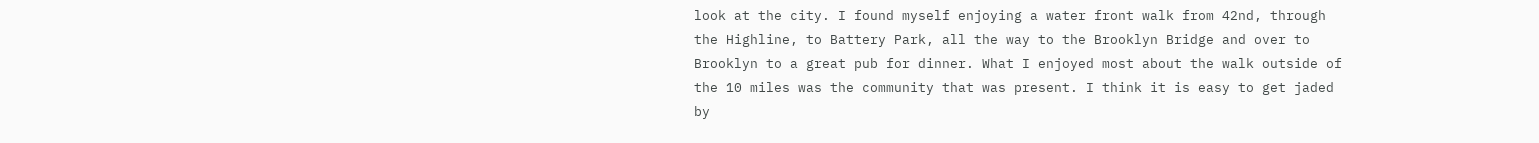look at the city. I found myself enjoying a water front walk from 42nd, through the Highline, to Battery Park, all the way to the Brooklyn Bridge and over to Brooklyn to a great pub for dinner. What I enjoyed most about the walk outside of the 10 miles was the community that was present. I think it is easy to get jaded by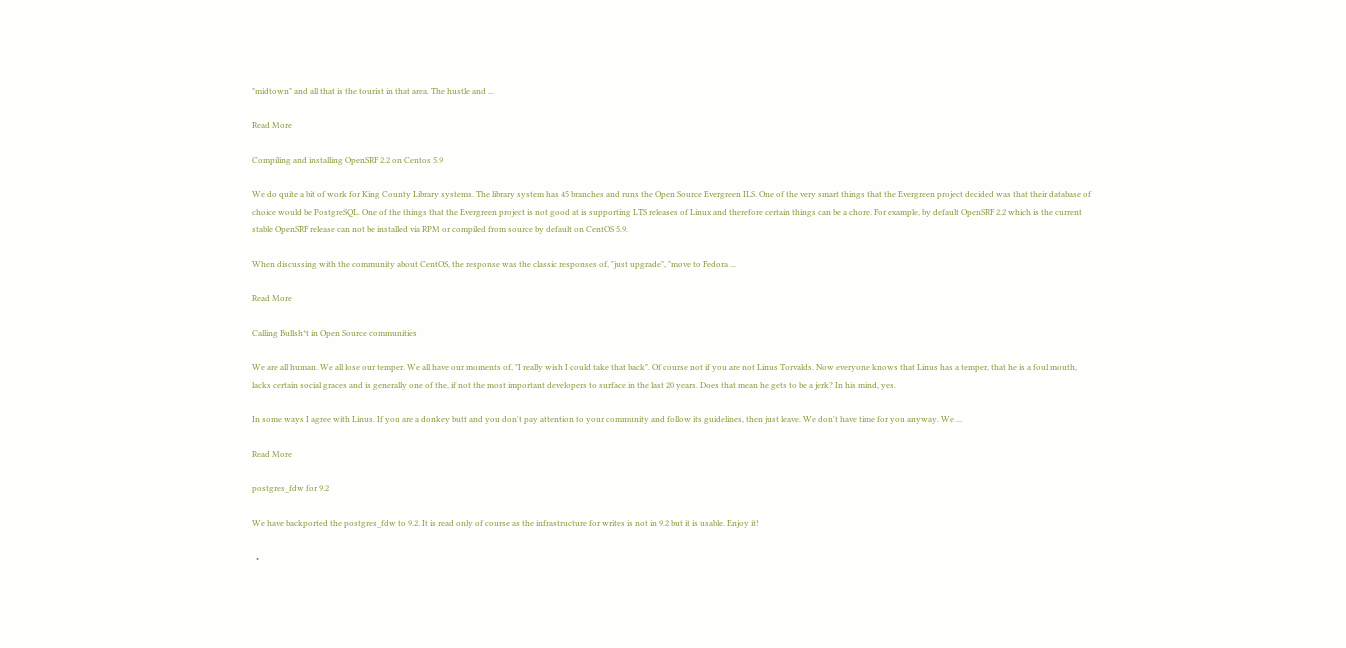"midtown" and all that is the tourist in that area. The hustle and ...

Read More

Compiling and installing OpenSRF 2.2 on Centos 5.9

We do quite a bit of work for King County Library systems. The library system has 45 branches and runs the Open Source Evergreen ILS. One of the very smart things that the Evergreen project decided was that their database of choice would be PostgreSQL. One of the things that the Evergreen project is not good at is supporting LTS releases of Linux and therefore certain things can be a chore. For example, by default OpenSRF 2.2 which is the current stable OpenSRF release can not be installed via RPM or compiled from source by default on CentOS 5.9.

When discussing with the community about CentOS, the response was the classic responses of, "just upgrade", "move to Fedora ...

Read More

Calling Bullsh*t in Open Source communities

We are all human. We all lose our temper. We all have our moments of, "I really wish I could take that back". Of course not if you are not Linus Torvalds. Now everyone knows that Linus has a temper, that he is a foul mouth, lacks certain social graces and is generally one of the, if not the most important developers to surface in the last 20 years. Does that mean he gets to be a jerk? In his mind, yes.

In some ways I agree with Linus. If you are a donkey butt and you don't pay attention to your community and follow its guidelines, then just leave. We don't have time for you anyway. We ...

Read More

postgres_fdw for 9.2

We have backported the postgres_fdw to 9.2. It is read only of course as the infrastructure for writes is not in 9.2 but it is usable. Enjoy it!

  •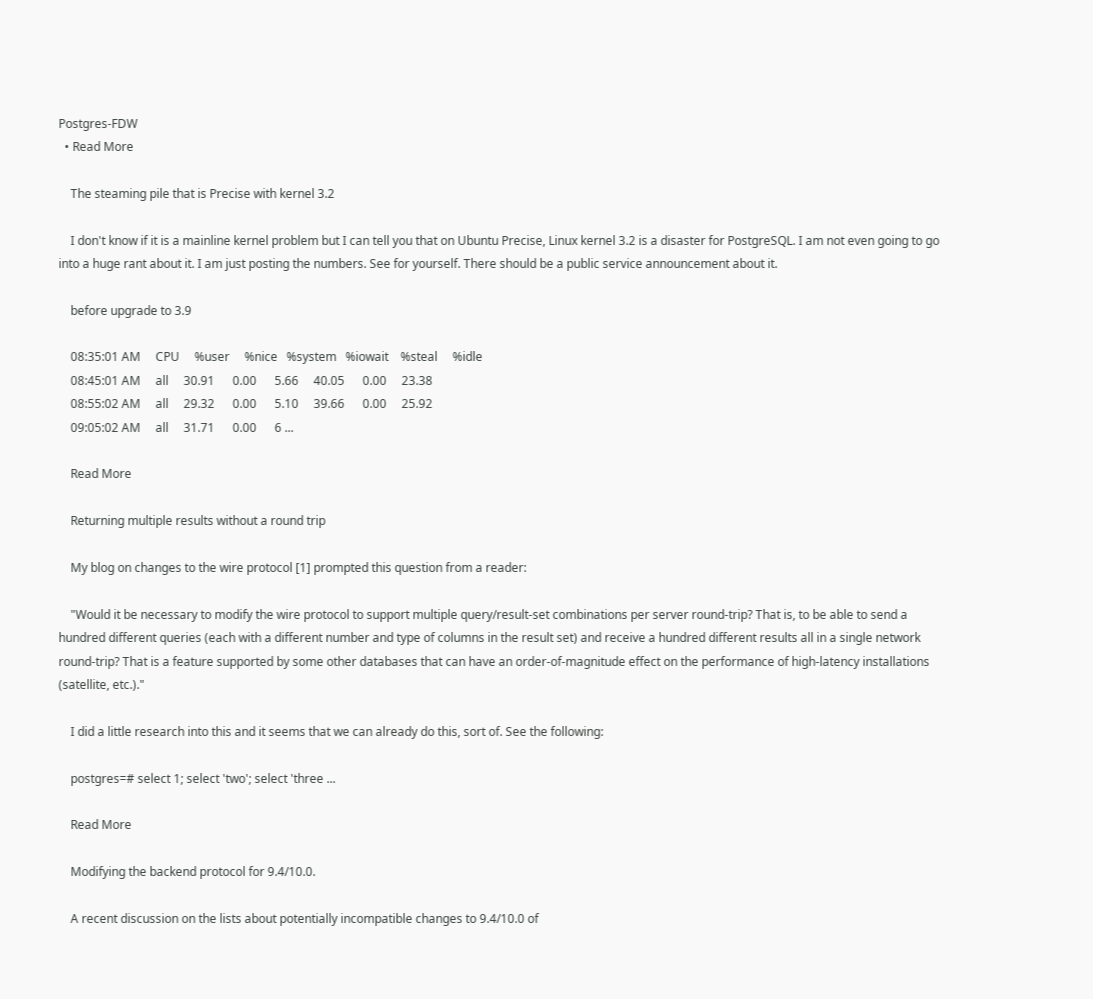Postgres-FDW
  • Read More

    The steaming pile that is Precise with kernel 3.2

    I don't know if it is a mainline kernel problem but I can tell you that on Ubuntu Precise, Linux kernel 3.2 is a disaster for PostgreSQL. I am not even going to go into a huge rant about it. I am just posting the numbers. See for yourself. There should be a public service announcement about it.

    before upgrade to 3.9

    08:35:01 AM     CPU     %user     %nice   %system   %iowait    %steal     %idle
    08:45:01 AM     all     30.91      0.00      5.66     40.05      0.00     23.38
    08:55:02 AM     all     29.32      0.00      5.10     39.66      0.00     25.92
    09:05:02 AM     all     31.71      0.00      6 ...

    Read More

    Returning multiple results without a round trip

    My blog on changes to the wire protocol [1] prompted this question from a reader:

    "Would it be necessary to modify the wire protocol to support multiple query/result-set combinations per server round-trip? That is, to be able to send a hundred different queries (each with a different number and type of columns in the result set) and receive a hundred different results all in a single network round-trip? That is a feature supported by some other databases that can have an order-of-magnitude effect on the performance of high-latency installations (satellite, etc.)."

    I did a little research into this and it seems that we can already do this, sort of. See the following:

    postgres=# select 1; select 'two'; select 'three ...

    Read More

    Modifying the backend protocol for 9.4/10.0.

    A recent discussion on the lists about potentially incompatible changes to 9.4/10.0 of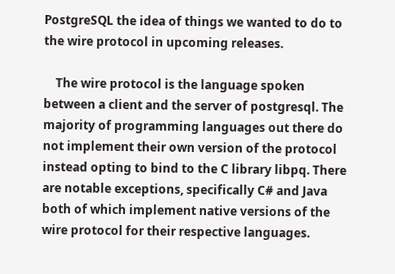PostgreSQL the idea of things we wanted to do to the wire protocol in upcoming releases.

    The wire protocol is the language spoken between a client and the server of postgresql. The majority of programming languages out there do not implement their own version of the protocol instead opting to bind to the C library libpq. There are notable exceptions, specifically C# and Java both of which implement native versions of the wire protocol for their respective languages.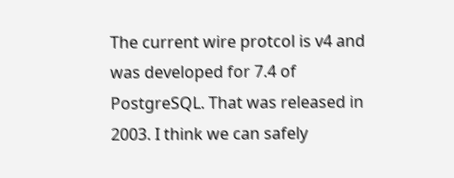The current wire protcol is v4 and was developed for 7.4 of PostgreSQL. That was released in 2003. I think we can safely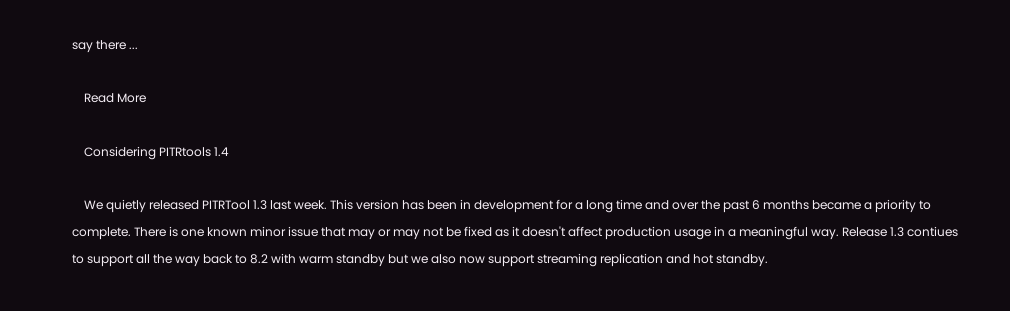say there ...

    Read More

    Considering PITRtools 1.4

    We quietly released PITRTool 1.3 last week. This version has been in development for a long time and over the past 6 months became a priority to complete. There is one known minor issue that may or may not be fixed as it doesn't affect production usage in a meaningful way. Release 1.3 contiues to support all the way back to 8.2 with warm standby but we also now support streaming replication and hot standby.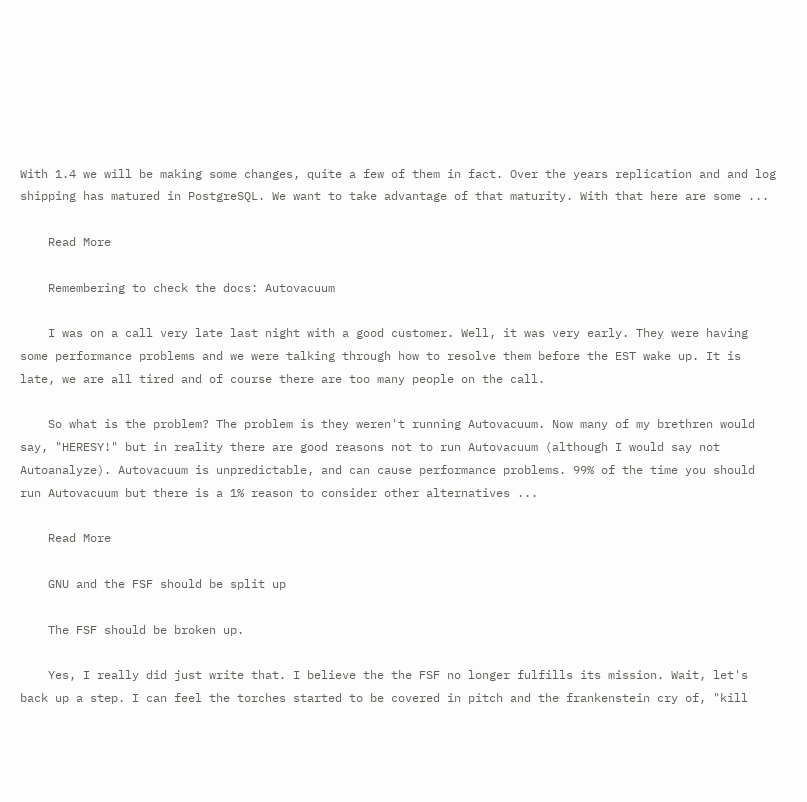With 1.4 we will be making some changes, quite a few of them in fact. Over the years replication and and log shipping has matured in PostgreSQL. We want to take advantage of that maturity. With that here are some ...

    Read More

    Remembering to check the docs: Autovacuum

    I was on a call very late last night with a good customer. Well, it was very early. They were having some performance problems and we were talking through how to resolve them before the EST wake up. It is late, we are all tired and of course there are too many people on the call.

    So what is the problem? The problem is they weren't running Autovacuum. Now many of my brethren would say, "HERESY!" but in reality there are good reasons not to run Autovacuum (although I would say not Autoanalyze). Autovacuum is unpredictable, and can cause performance problems. 99% of the time you should run Autovacuum but there is a 1% reason to consider other alternatives ...

    Read More

    GNU and the FSF should be split up

    The FSF should be broken up.

    Yes, I really did just write that. I believe the the FSF no longer fulfills its mission. Wait, let's back up a step. I can feel the torches started to be covered in pitch and the frankenstein cry of, "kill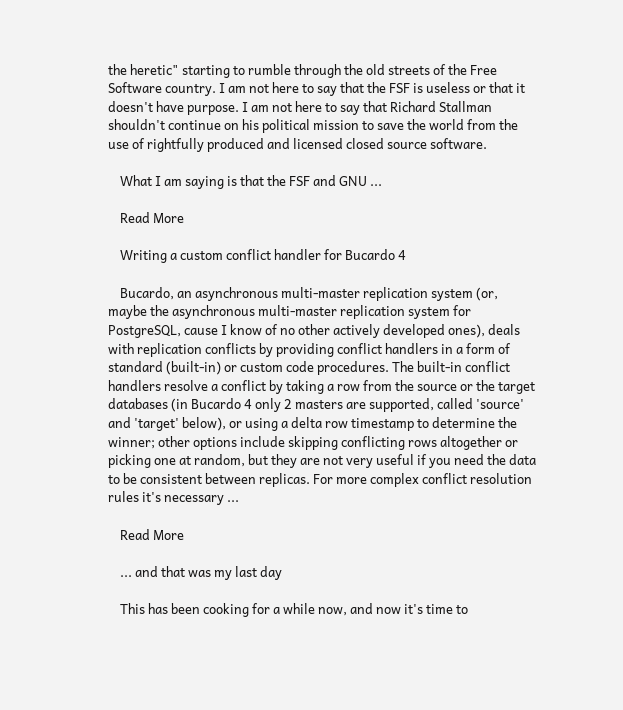the heretic" starting to rumble through the old streets of the Free Software country. I am not here to say that the FSF is useless or that it doesn't have purpose. I am not here to say that Richard Stallman shouldn't continue on his political mission to save the world from the use of rightfully produced and licensed closed source software.

    What I am saying is that the FSF and GNU ...

    Read More

    Writing a custom conflict handler for Bucardo 4

    Bucardo, an asynchronous multi-master replication system (or, maybe the asynchronous multi-master replication system for PostgreSQL, cause I know of no other actively developed ones), deals with replication conflicts by providing conflict handlers in a form of standard (built-in) or custom code procedures. The built-in conflict handlers resolve a conflict by taking a row from the source or the target databases (in Bucardo 4 only 2 masters are supported, called 'source' and 'target' below), or using a delta row timestamp to determine the winner; other options include skipping conflicting rows altogether or picking one at random, but they are not very useful if you need the data to be consistent between replicas. For more complex conflict resolution rules it's necessary ...

    Read More

    ... and that was my last day

    This has been cooking for a while now, and now it's time to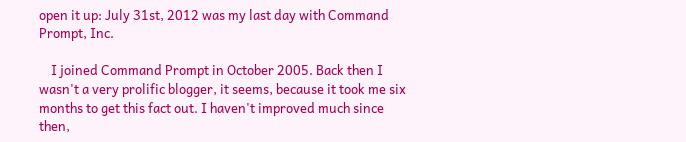open it up: July 31st, 2012 was my last day with Command Prompt, Inc.

    I joined Command Prompt in October 2005. Back then I wasn't a very prolific blogger, it seems, because it took me six months to get this fact out. I haven't improved much since then,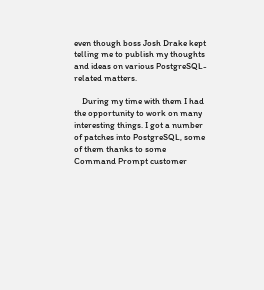even though boss Josh Drake kept telling me to publish my thoughts and ideas on various PostgreSQL-related matters.

    During my time with them I had the opportunity to work on many interesting things. I got a number of patches into PostgreSQL, some of them thanks to some Command Prompt customer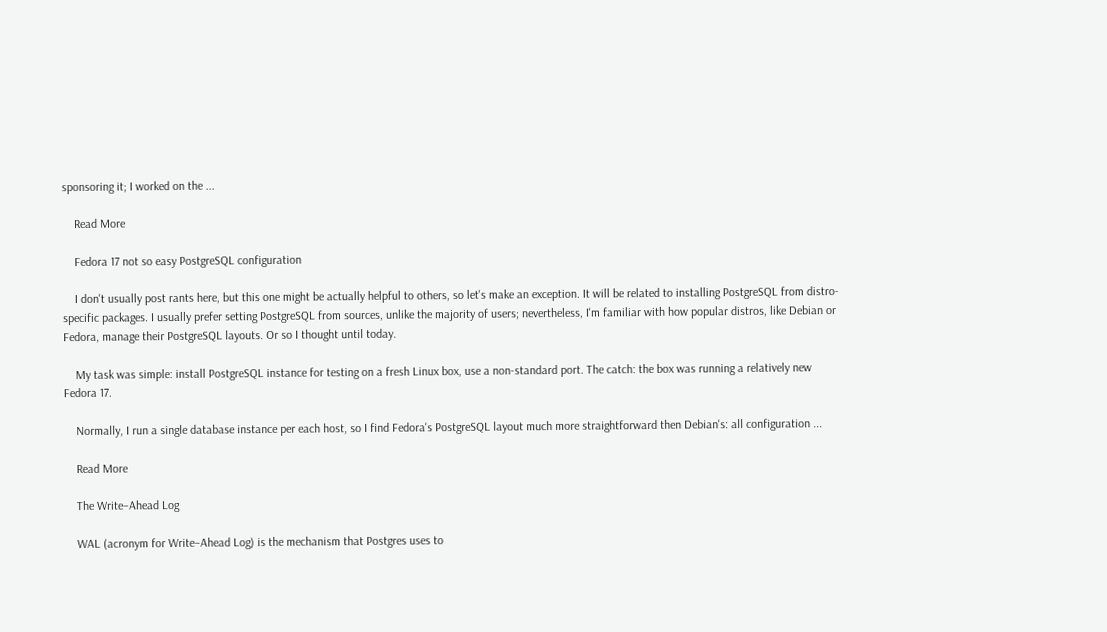sponsoring it; I worked on the ...

    Read More

    Fedora 17 not so easy PostgreSQL configuration

    I don't usually post rants here, but this one might be actually helpful to others, so let's make an exception. It will be related to installing PostgreSQL from distro-specific packages. I usually prefer setting PostgreSQL from sources, unlike the majority of users; nevertheless, I'm familiar with how popular distros, like Debian or Fedora, manage their PostgreSQL layouts. Or so I thought until today.

    My task was simple: install PostgreSQL instance for testing on a fresh Linux box, use a non-standard port. The catch: the box was running a relatively new Fedora 17.

    Normally, I run a single database instance per each host, so I find Fedora's PostgreSQL layout much more straightforward then Debian's: all configuration ...

    Read More

    The Write–Ahead Log

    WAL (acronym for Write–Ahead Log) is the mechanism that Postgres uses to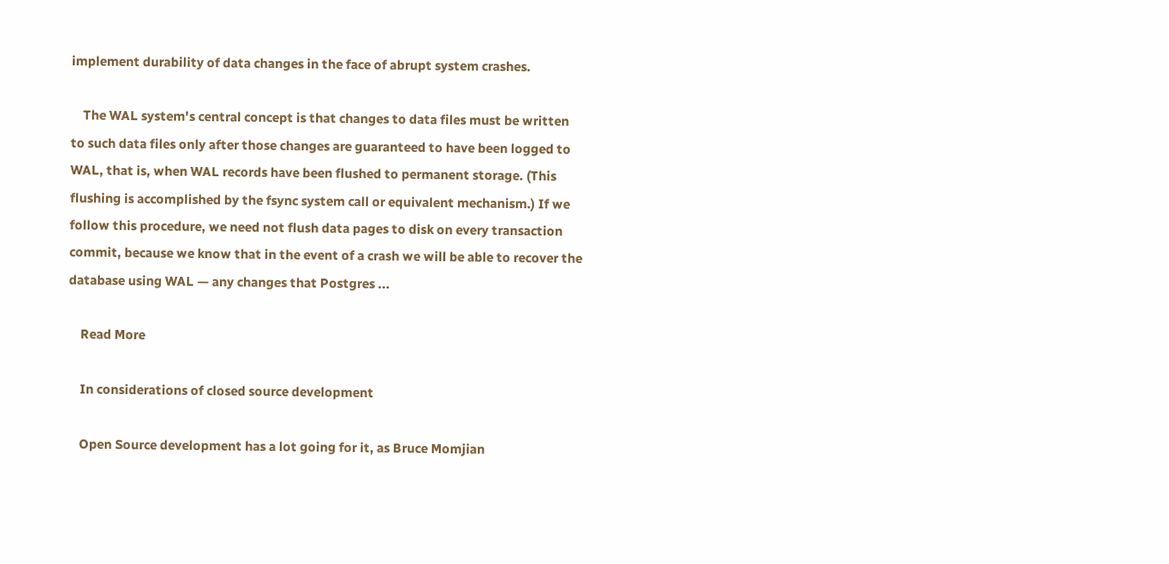implement durability of data changes in the face of abrupt system crashes.

    The WAL system's central concept is that changes to data files must be written to such data files only after those changes are guaranteed to have been logged to WAL, that is, when WAL records have been flushed to permanent storage. (This flushing is accomplished by the fsync system call or equivalent mechanism.) If we follow this procedure, we need not flush data pages to disk on every transaction commit, because we know that in the event of a crash we will be able to recover the database using WAL — any changes that Postgres ...

    Read More

    In considerations of closed source development

    Open Source development has a lot going for it, as Bruce Momjian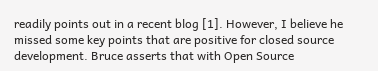readily points out in a recent blog [1]. However, I believe he missed some key points that are positive for closed source development. Bruce asserts that with Open Source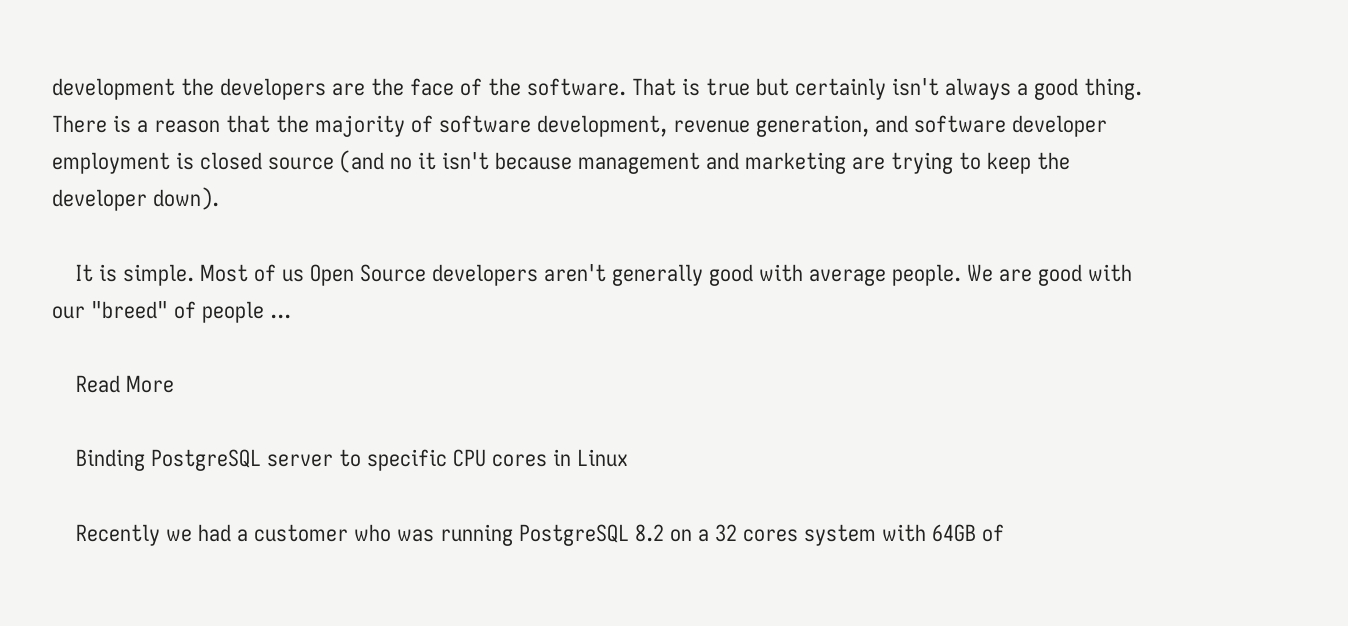development the developers are the face of the software. That is true but certainly isn't always a good thing. There is a reason that the majority of software development, revenue generation, and software developer employment is closed source (and no it isn't because management and marketing are trying to keep the developer down).

    It is simple. Most of us Open Source developers aren't generally good with average people. We are good with our "breed" of people ...

    Read More

    Binding PostgreSQL server to specific CPU cores in Linux

    Recently we had a customer who was running PostgreSQL 8.2 on a 32 cores system with 64GB of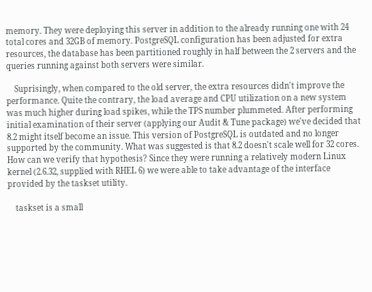memory. They were deploying this server in addition to the already running one with 24 total cores and 32GB of memory. PostgreSQL configuration has been adjusted for extra resources, the database has been partitioned roughly in half between the 2 servers and the queries running against both servers were similar.

    Suprisingly, when compared to the old server, the extra resources didn't improve the performance. Quite the contrary, the load average and CPU utilization on a new system was much higher during load spikes, while the TPS number plummeted. After performing initial examination of their server (applying our Audit & Tune package) we've decided that 8.2 might itself become an issue. This version of PostgreSQL is outdated and no longer supported by the community. What was suggested is that 8.2 doesn't scale well for 32 cores. How can we verify that hypothesis? Since they were running a relatively modern Linux kernel (2.6.32, supplied with RHEL 6) we were able to take advantage of the interface provided by the taskset utility.

    taskset is a small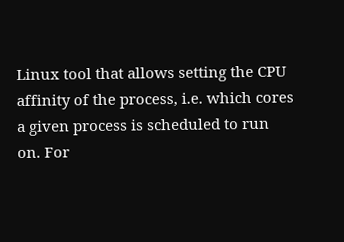Linux tool that allows setting the CPU affinity of the process, i.e. which cores a given process is scheduled to run on. For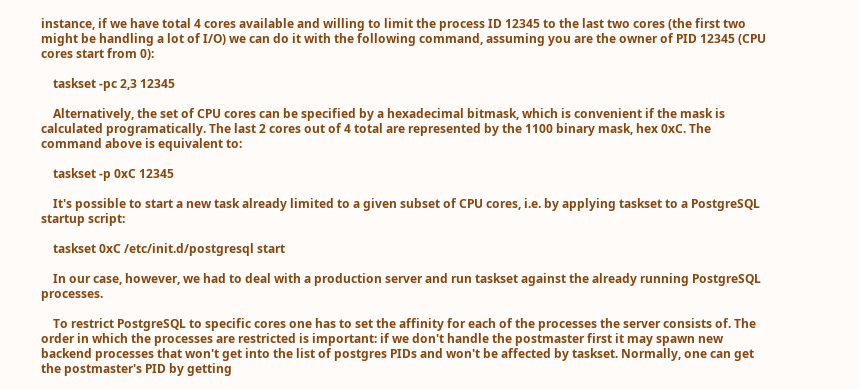instance, if we have total 4 cores available and willing to limit the process ID 12345 to the last two cores (the first two might be handling a lot of I/O) we can do it with the following command, assuming you are the owner of PID 12345 (CPU cores start from 0):

    taskset -pc 2,3 12345

    Alternatively, the set of CPU cores can be specified by a hexadecimal bitmask, which is convenient if the mask is calculated programatically. The last 2 cores out of 4 total are represented by the 1100 binary mask, hex 0xC. The command above is equivalent to:

    taskset -p 0xC 12345

    It's possible to start a new task already limited to a given subset of CPU cores, i.e. by applying taskset to a PostgreSQL startup script:

    taskset 0xC /etc/init.d/postgresql start

    In our case, however, we had to deal with a production server and run taskset against the already running PostgreSQL processes.

    To restrict PostgreSQL to specific cores one has to set the affinity for each of the processes the server consists of. The order in which the processes are restricted is important: if we don't handle the postmaster first it may spawn new backend processes that won't get into the list of postgres PIDs and won't be affected by taskset. Normally, one can get the postmaster's PID by getting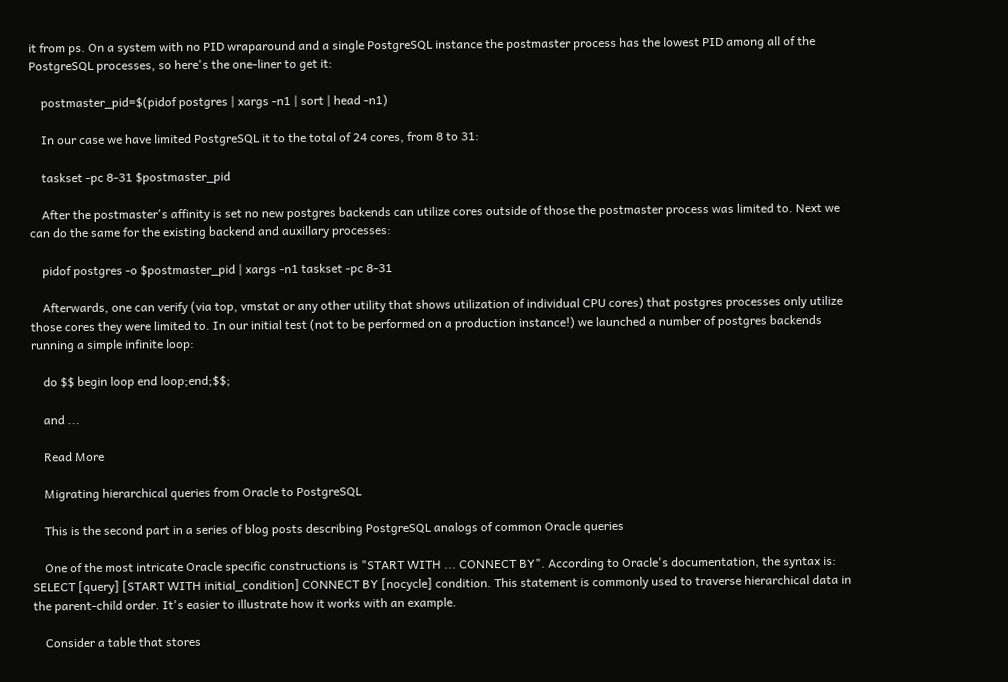it from ps. On a system with no PID wraparound and a single PostgreSQL instance the postmaster process has the lowest PID among all of the PostgreSQL processes, so here's the one-liner to get it:

    postmaster_pid=$(pidof postgres | xargs -n1 | sort | head -n1)

    In our case we have limited PostgreSQL it to the total of 24 cores, from 8 to 31:

    taskset -pc 8-31 $postmaster_pid

    After the postmaster's affinity is set no new postgres backends can utilize cores outside of those the postmaster process was limited to. Next we can do the same for the existing backend and auxillary processes:

    pidof postgres -o $postmaster_pid | xargs -n1 taskset -pc 8-31

    Afterwards, one can verify (via top, vmstat or any other utility that shows utilization of individual CPU cores) that postgres processes only utilize those cores they were limited to. In our initial test (not to be performed on a production instance!) we launched a number of postgres backends running a simple infinite loop:

    do $$ begin loop end loop;end;$$;

    and ...

    Read More

    Migrating hierarchical queries from Oracle to PostgreSQL

    This is the second part in a series of blog posts describing PostgreSQL analogs of common Oracle queries

    One of the most intricate Oracle specific constructions is "START WITH ... CONNECT BY". According to Oracle's documentation, the syntax is: SELECT [query] [START WITH initial_condition] CONNECT BY [nocycle] condition. This statement is commonly used to traverse hierarchical data in the parent-child order. It's easier to illustrate how it works with an example.

    Consider a table that stores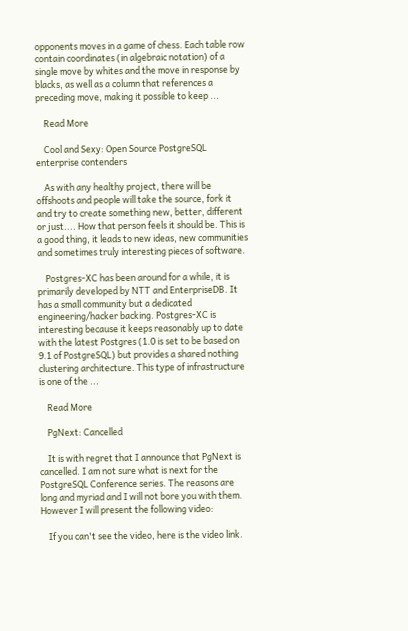opponents moves in a game of chess. Each table row contain coordinates (in algebraic notation) of a single move by whites and the move in response by blacks, as well as a column that references a preceding move, making it possible to keep ...

    Read More

    Cool and Sexy: Open Source PostgreSQL enterprise contenders

    As with any healthy project, there will be offshoots and people will take the source, fork it and try to create something new, better, different or just.... How that person feels it should be. This is a good thing, it leads to new ideas, new communities and sometimes truly interesting pieces of software.

    Postgres-XC has been around for a while, it is primarily developed by NTT and EnterpriseDB. It has a small community but a dedicated engineering/hacker backing. Postgres-XC is interesting because it keeps reasonably up to date with the latest Postgres (1.0 is set to be based on 9.1 of PostgreSQL) but provides a shared nothing clustering architecture. This type of infrastructure is one of the ...

    Read More

    PgNext: Cancelled

    It is with regret that I announce that PgNext is cancelled. I am not sure what is next for the PostgreSQL Conference series. The reasons are long and myriad and I will not bore you with them. However I will present the following video:

    If you can't see the video, here is the video link.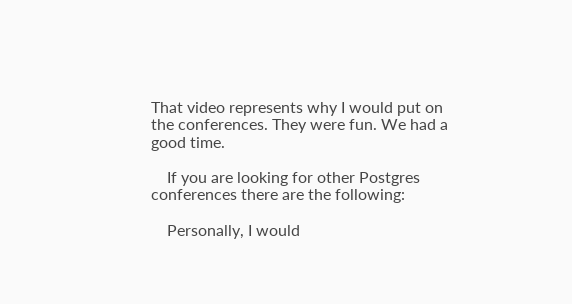That video represents why I would put on the conferences. They were fun. We had a good time.

    If you are looking for other Postgres conferences there are the following:

    Personally, I would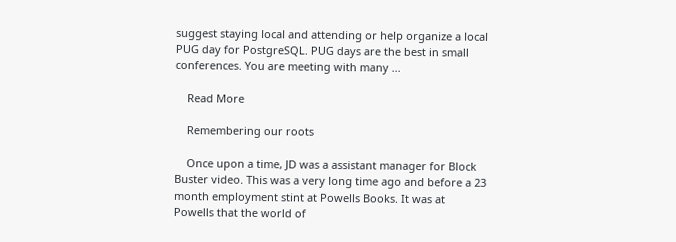suggest staying local and attending or help organize a local PUG day for PostgreSQL. PUG days are the best in small conferences. You are meeting with many ...

    Read More

    Remembering our roots

    Once upon a time, JD was a assistant manager for Block Buster video. This was a very long time ago and before a 23 month employment stint at Powells Books. It was at Powells that the world of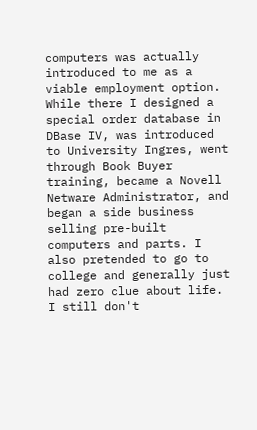computers was actually introduced to me as a viable employment option. While there I designed a special order database in DBase IV, was introduced to University Ingres, went through Book Buyer training, became a Novell Netware Administrator, and began a side business selling pre-built computers and parts. I also pretended to go to college and generally just had zero clue about life. I still don't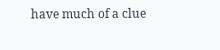have much of a clue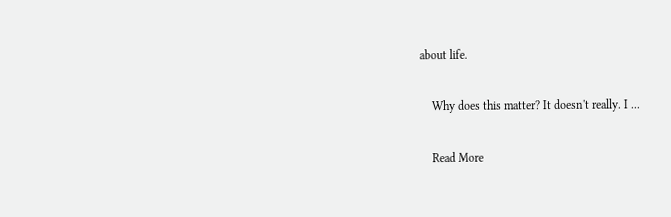about life.

    Why does this matter? It doesn't really. I ...

    Read More